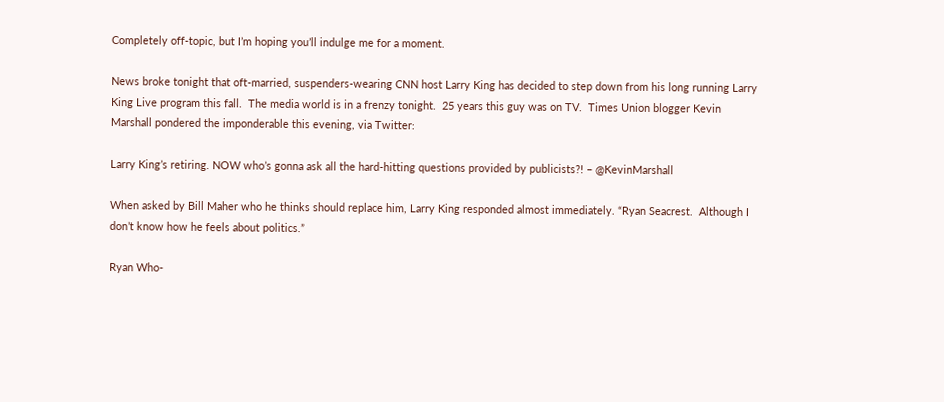Completely off-topic, but I’m hoping you’ll indulge me for a moment.

News broke tonight that oft-married, suspenders-wearing CNN host Larry King has decided to step down from his long running Larry King Live program this fall.  The media world is in a frenzy tonight.  25 years this guy was on TV.  Times Union blogger Kevin Marshall pondered the imponderable this evening, via Twitter:

Larry King’s retiring. NOW who’s gonna ask all the hard-hitting questions provided by publicists?! – @KevinMarshall

When asked by Bill Maher who he thinks should replace him, Larry King responded almost immediately. “Ryan Seacrest.  Although I don’t know how he feels about politics.”

Ryan Who-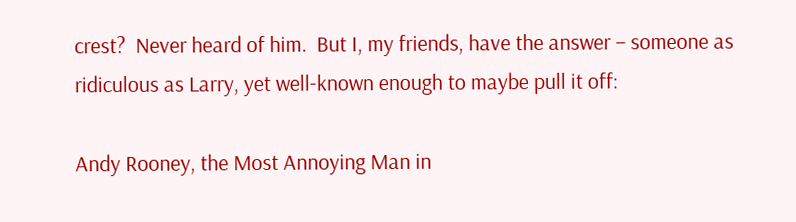crest?  Never heard of him.  But I, my friends, have the answer – someone as ridiculous as Larry, yet well-known enough to maybe pull it off:

Andy Rooney, the Most Annoying Man in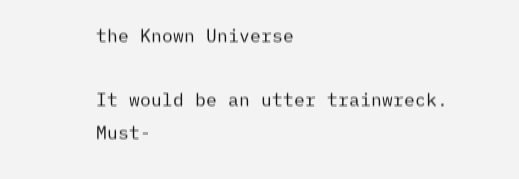the Known Universe

It would be an utter trainwreck.  Must-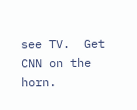see TV.  Get CNN on the horn.